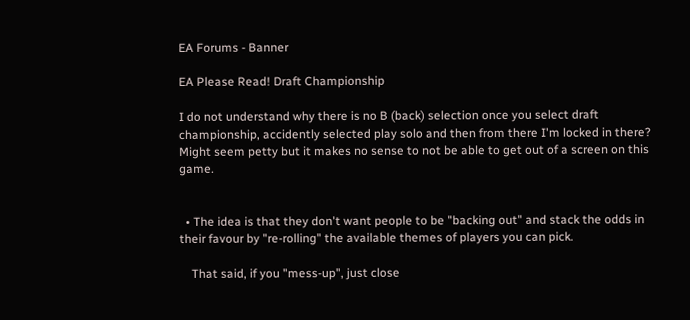EA Forums - Banner

EA Please Read! Draft Championship

I do not understand why there is no B (back) selection once you select draft championship, accidently selected play solo and then from there I'm locked in there? Might seem petty but it makes no sense to not be able to get out of a screen on this game.


  • The idea is that they don't want people to be "backing out" and stack the odds in their favour by "re-rolling" the available themes of players you can pick.

    That said, if you "mess-up", just close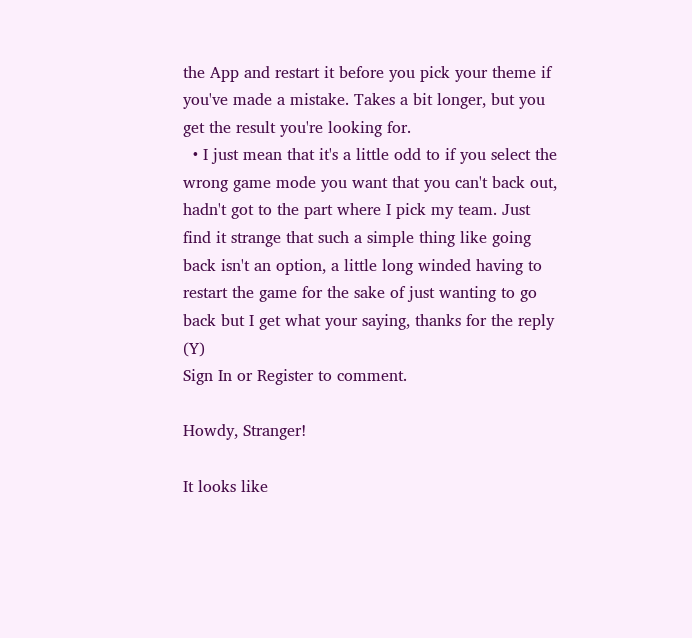the App and restart it before you pick your theme if you've made a mistake. Takes a bit longer, but you get the result you're looking for.
  • I just mean that it's a little odd to if you select the wrong game mode you want that you can't back out, hadn't got to the part where I pick my team. Just find it strange that such a simple thing like going back isn't an option, a little long winded having to restart the game for the sake of just wanting to go back but I get what your saying, thanks for the reply (Y)
Sign In or Register to comment.

Howdy, Stranger!

It looks like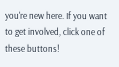you're new here. If you want to get involved, click one of these buttons!